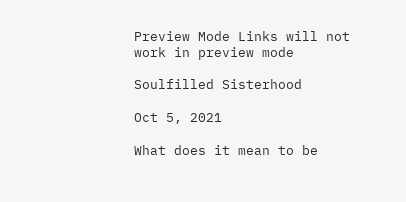Preview Mode Links will not work in preview mode

Soulfilled Sisterhood

Oct 5, 2021

What does it mean to be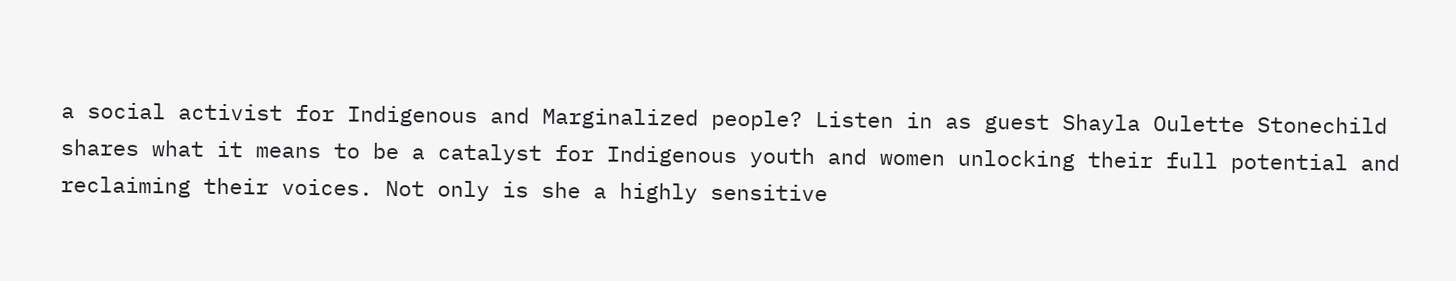a social activist for Indigenous and Marginalized people? Listen in as guest Shayla Oulette Stonechild shares what it means to be a catalyst for Indigenous youth and women unlocking their full potential and reclaiming their voices. Not only is she a highly sensitive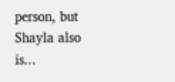person, but Shayla also is...